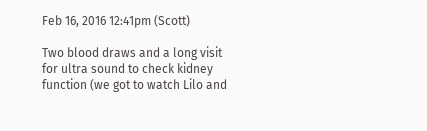Feb 16, 2016 12:41pm (Scott)

Two blood draws and a long visit for ultra sound to check kidney function (we got to watch Lilo and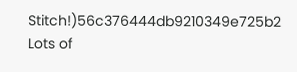Stitch!)56c376444db9210349e725b2
Lots of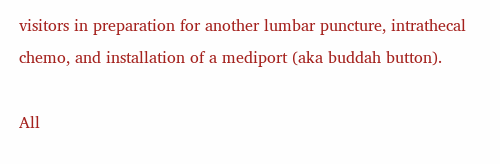visitors in preparation for another lumbar puncture, intrathecal chemo, and installation of a mediport (aka buddah button).

All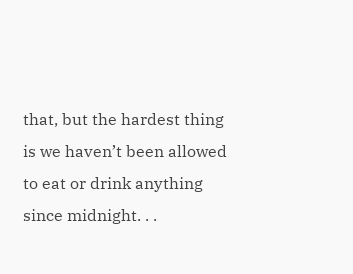that, but the hardest thing is we haven’t been allowed to eat or drink anything since midnight. . .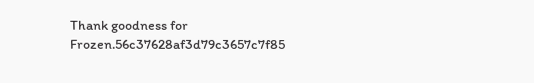Thank goodness for Frozen.56c37628af3d79c3657c7f85